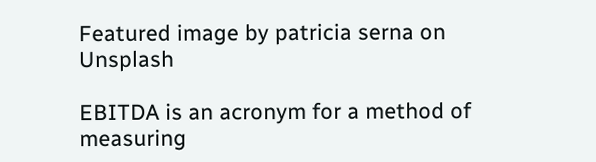Featured image by patricia serna on Unsplash

EBITDA is an acronym for a method of measuring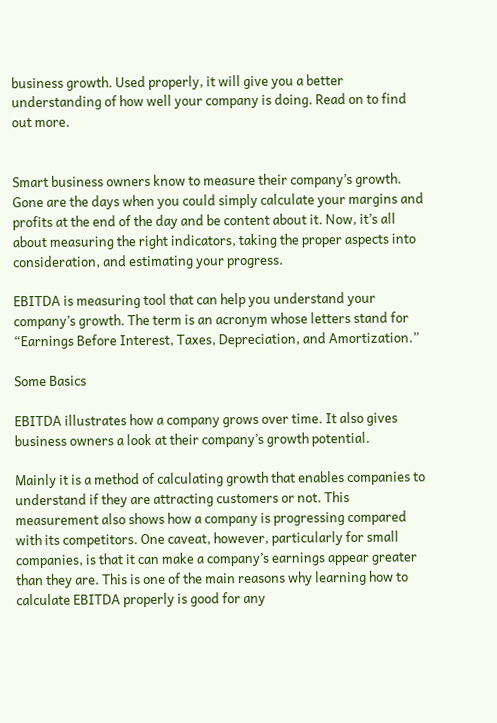business growth. Used properly, it will give you a better understanding of how well your company is doing. Read on to find out more.


Smart business owners know to measure their company’s growth. Gone are the days when you could simply calculate your margins and profits at the end of the day and be content about it. Now, it’s all about measuring the right indicators, taking the proper aspects into consideration, and estimating your progress.

EBITDA is measuring tool that can help you understand your company’s growth. The term is an acronym whose letters stand for “Earnings Before Interest, Taxes, Depreciation, and Amortization.”

Some Basics

EBITDA illustrates how a company grows over time. It also gives business owners a look at their company’s growth potential.

Mainly it is a method of calculating growth that enables companies to understand if they are attracting customers or not. This measurement also shows how a company is progressing compared with its competitors. One caveat, however, particularly for small companies, is that it can make a company’s earnings appear greater than they are. This is one of the main reasons why learning how to calculate EBITDA properly is good for any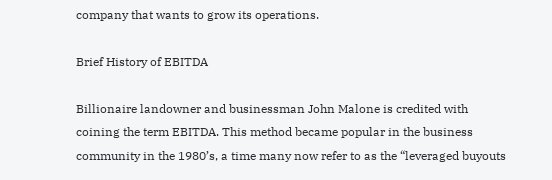company that wants to grow its operations.

Brief History of EBITDA

Billionaire landowner and businessman John Malone is credited with coining the term EBITDA. This method became popular in the business community in the 1980’s, a time many now refer to as the “leveraged buyouts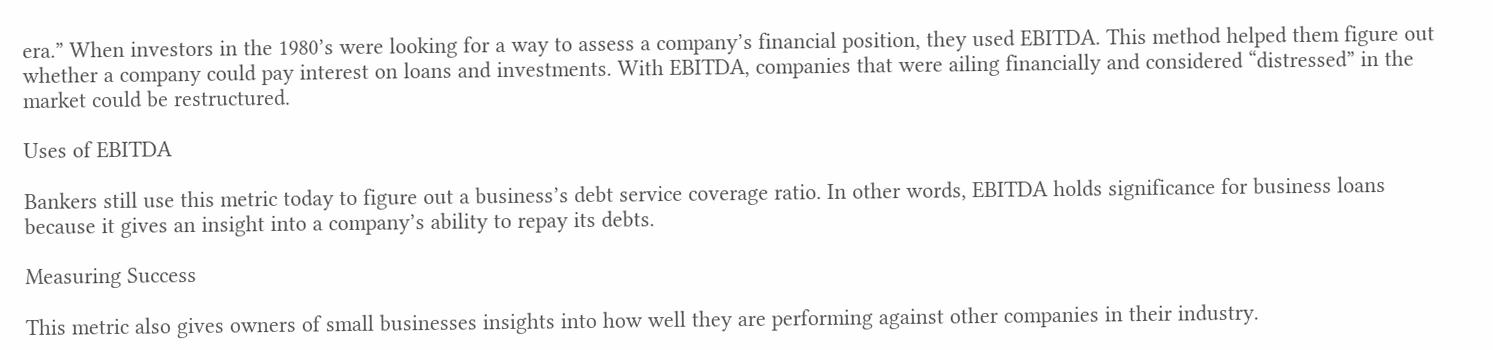era.” When investors in the 1980’s were looking for a way to assess a company’s financial position, they used EBITDA. This method helped them figure out whether a company could pay interest on loans and investments. With EBITDA, companies that were ailing financially and considered “distressed” in the market could be restructured.

Uses of EBITDA

Bankers still use this metric today to figure out a business’s debt service coverage ratio. In other words, EBITDA holds significance for business loans because it gives an insight into a company’s ability to repay its debts.

Measuring Success

This metric also gives owners of small businesses insights into how well they are performing against other companies in their industry.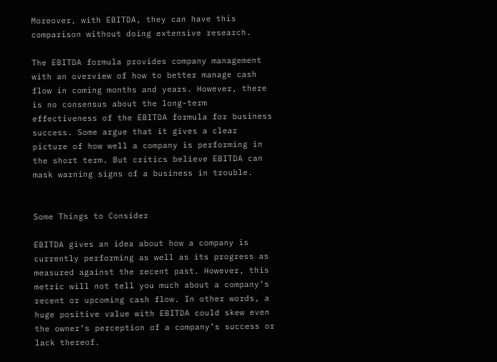Moreover, with EBITDA, they can have this comparison without doing extensive research.

The EBITDA formula provides company management with an overview of how to better manage cash flow in coming months and years. However, there is no consensus about the long-term effectiveness of the EBITDA formula for business success. Some argue that it gives a clear picture of how well a company is performing in the short term. But critics believe EBITDA can mask warning signs of a business in trouble.


Some Things to Consider

EBITDA gives an idea about how a company is currently performing as well as its progress as measured against the recent past. However, this metric will not tell you much about a company’s recent or upcoming cash flow. In other words, a huge positive value with EBITDA could skew even the owner’s perception of a company’s success or lack thereof.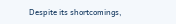Despite its shortcomings,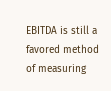EBITDA is still a favored method of measuring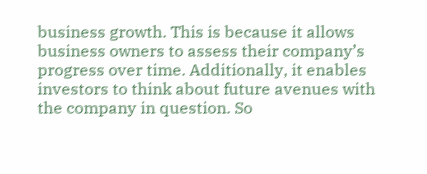business growth. This is because it allows business owners to assess their company’s progress over time. Additionally, it enables investors to think about future avenues with the company in question. So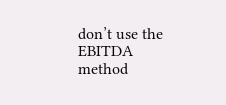don’t use the EBITDA method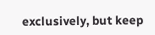exclusively, but keep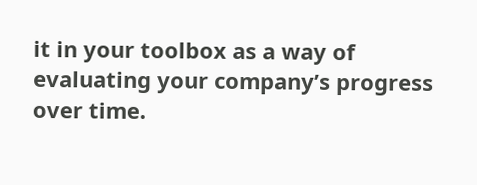it in your toolbox as a way of evaluating your company’s progress over time.